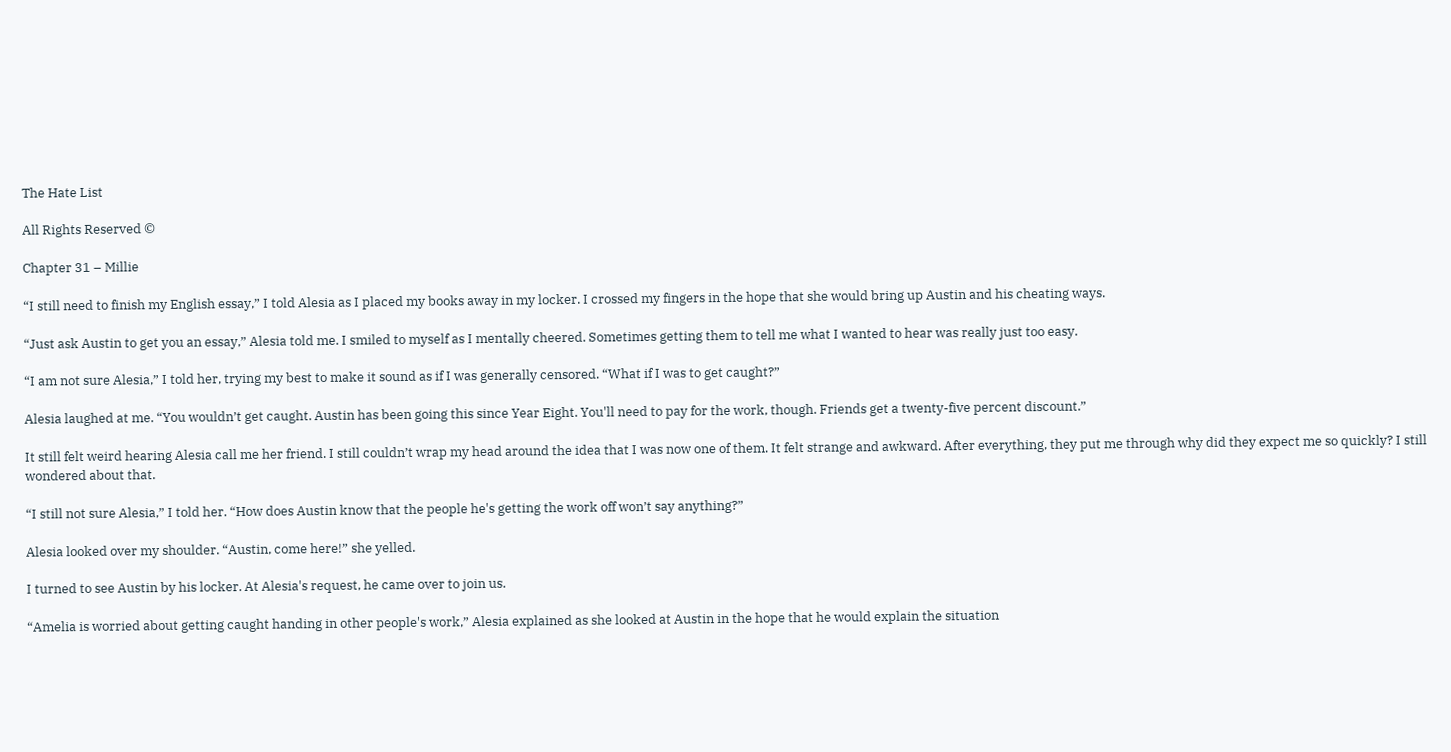The Hate List

All Rights Reserved ©

Chapter 31 – Millie

“I still need to finish my English essay,” I told Alesia as I placed my books away in my locker. I crossed my fingers in the hope that she would bring up Austin and his cheating ways.

“Just ask Austin to get you an essay,” Alesia told me. I smiled to myself as I mentally cheered. Sometimes getting them to tell me what I wanted to hear was really just too easy.

“I am not sure Alesia,” I told her, trying my best to make it sound as if I was generally censored. “What if I was to get caught?”

Alesia laughed at me. “You wouldn’t get caught. Austin has been going this since Year Eight. You'll need to pay for the work, though. Friends get a twenty-five percent discount.”

It still felt weird hearing Alesia call me her friend. I still couldn’t wrap my head around the idea that I was now one of them. It felt strange and awkward. After everything, they put me through why did they expect me so quickly? I still wondered about that.

“I still not sure Alesia,” I told her. “How does Austin know that the people he's getting the work off won’t say anything?”

Alesia looked over my shoulder. “Austin, come here!” she yelled.

I turned to see Austin by his locker. At Alesia's request, he came over to join us.

“Amelia is worried about getting caught handing in other people's work,” Alesia explained as she looked at Austin in the hope that he would explain the situation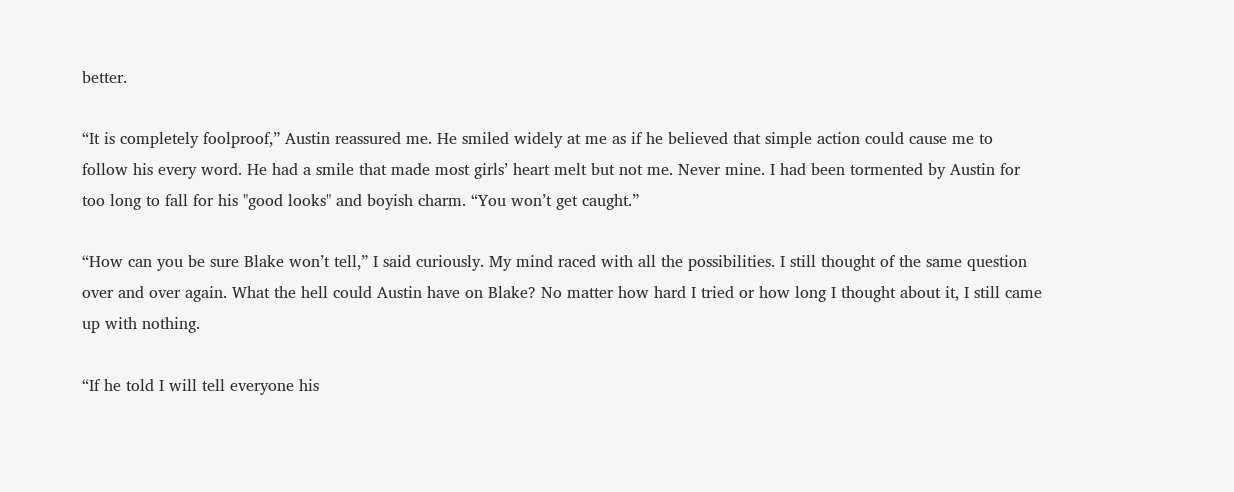better.

“It is completely foolproof,” Austin reassured me. He smiled widely at me as if he believed that simple action could cause me to follow his every word. He had a smile that made most girls’ heart melt but not me. Never mine. I had been tormented by Austin for too long to fall for his "good looks" and boyish charm. “You won’t get caught.”

“How can you be sure Blake won’t tell,” I said curiously. My mind raced with all the possibilities. I still thought of the same question over and over again. What the hell could Austin have on Blake? No matter how hard I tried or how long I thought about it, I still came up with nothing.

“If he told I will tell everyone his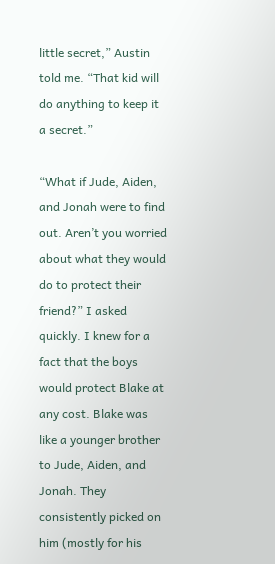little secret,” Austin told me. “That kid will do anything to keep it a secret.”

“What if Jude, Aiden, and Jonah were to find out. Aren’t you worried about what they would do to protect their friend?” I asked quickly. I knew for a fact that the boys would protect Blake at any cost. Blake was like a younger brother to Jude, Aiden, and Jonah. They consistently picked on him (mostly for his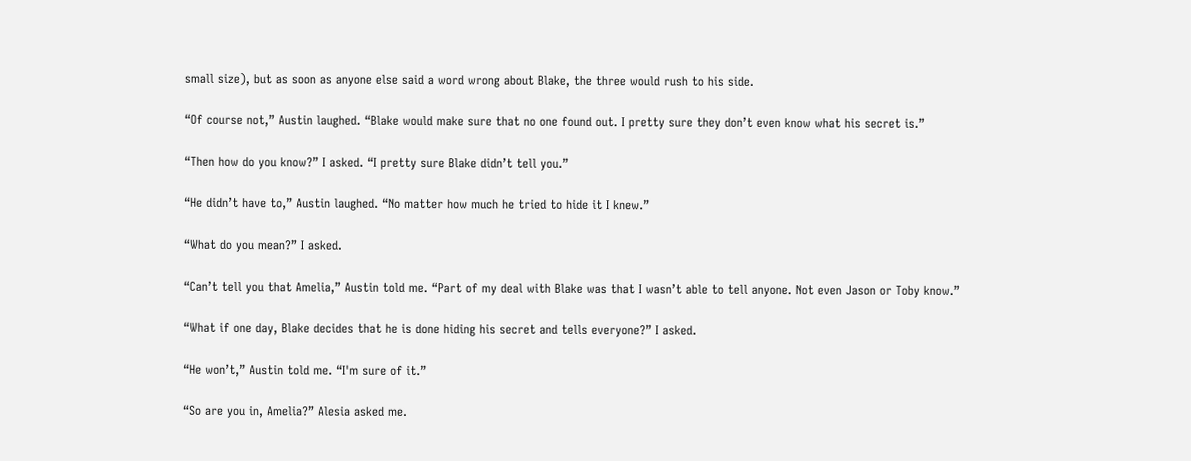small size), but as soon as anyone else said a word wrong about Blake, the three would rush to his side.

“Of course not,” Austin laughed. “Blake would make sure that no one found out. I pretty sure they don’t even know what his secret is.”

“Then how do you know?” I asked. “I pretty sure Blake didn’t tell you.”

“He didn’t have to,” Austin laughed. “No matter how much he tried to hide it I knew.”

“What do you mean?” I asked.

“Can’t tell you that Amelia,” Austin told me. “Part of my deal with Blake was that I wasn’t able to tell anyone. Not even Jason or Toby know.”

“What if one day, Blake decides that he is done hiding his secret and tells everyone?” I asked.

“He won’t,” Austin told me. “I'm sure of it.”

“So are you in, Amelia?” Alesia asked me.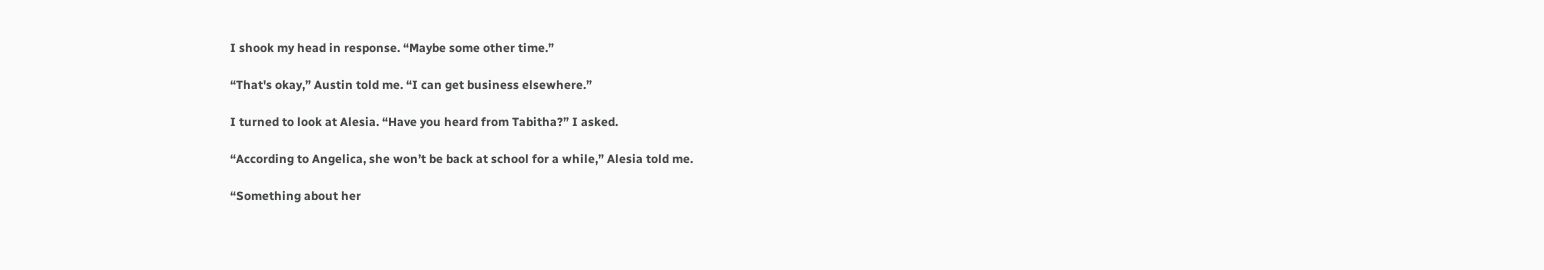I shook my head in response. “Maybe some other time.”

“That's okay,” Austin told me. “I can get business elsewhere.”

I turned to look at Alesia. “Have you heard from Tabitha?” I asked.

“According to Angelica, she won’t be back at school for a while,” Alesia told me.

“Something about her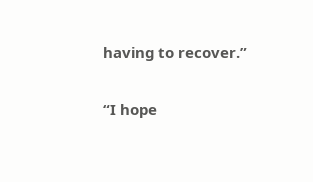having to recover.”

“I hope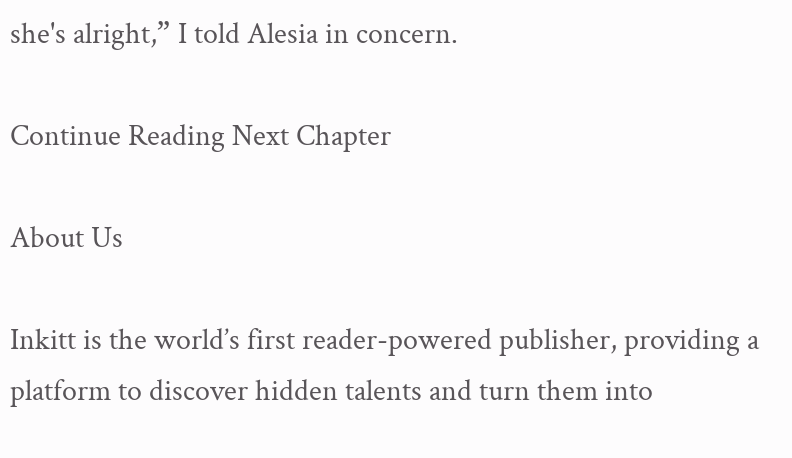she's alright,” I told Alesia in concern.

Continue Reading Next Chapter

About Us

Inkitt is the world’s first reader-powered publisher, providing a platform to discover hidden talents and turn them into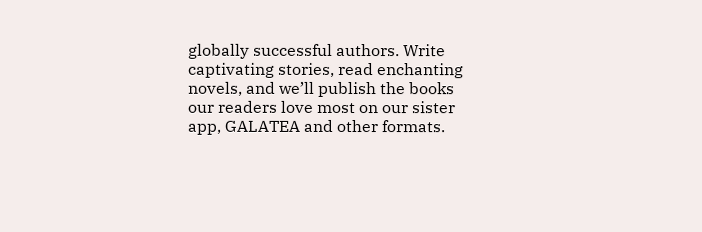globally successful authors. Write captivating stories, read enchanting novels, and we’ll publish the books our readers love most on our sister app, GALATEA and other formats.